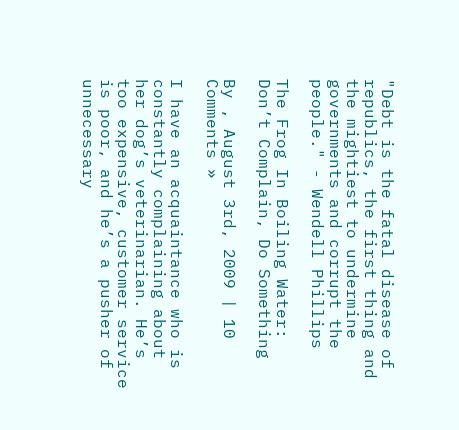"Debt is the fatal disease of republics, the first thing and the mightiest to undermine governments and corrupt the people." - Wendell Phillips

The Frog In Boiling Water: Don’t Complain, Do Something

By , August 3rd, 2009 | 10 Comments »

I have an acquaintance who is constantly complaining about her dog’s veterinarian. He’s too expensive, customer service is poor, and he’s a pusher of unnecessary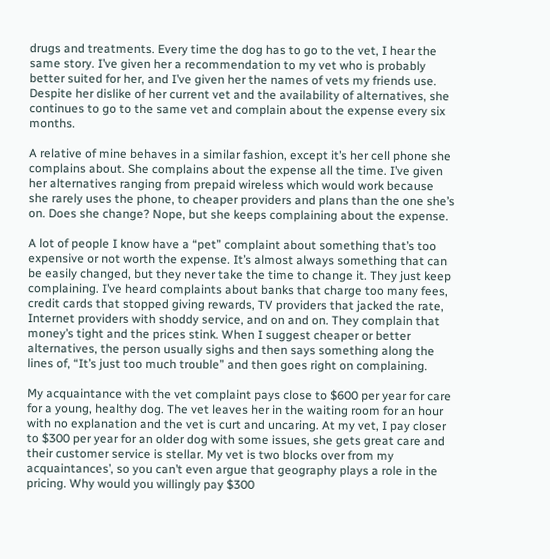drugs and treatments. Every time the dog has to go to the vet, I hear the same story. I’ve given her a recommendation to my vet who is probably better suited for her, and I’ve given her the names of vets my friends use. Despite her dislike of her current vet and the availability of alternatives, she continues to go to the same vet and complain about the expense every six months.

A relative of mine behaves in a similar fashion, except it’s her cell phone she complains about. She complains about the expense all the time. I’ve given her alternatives ranging from prepaid wireless which would work because she rarely uses the phone, to cheaper providers and plans than the one she’s on. Does she change? Nope, but she keeps complaining about the expense.

A lot of people I know have a “pet” complaint about something that’s too expensive or not worth the expense. It’s almost always something that can be easily changed, but they never take the time to change it. They just keep complaining. I’ve heard complaints about banks that charge too many fees, credit cards that stopped giving rewards, TV providers that jacked the rate, Internet providers with shoddy service, and on and on. They complain that money’s tight and the prices stink. When I suggest cheaper or better alternatives, the person usually sighs and then says something along the lines of, “It’s just too much trouble” and then goes right on complaining.

My acquaintance with the vet complaint pays close to $600 per year for care for a young, healthy dog. The vet leaves her in the waiting room for an hour with no explanation and the vet is curt and uncaring. At my vet, I pay closer to $300 per year for an older dog with some issues, she gets great care and their customer service is stellar. My vet is two blocks over from my acquaintances’, so you can’t even argue that geography plays a role in the pricing. Why would you willingly pay $300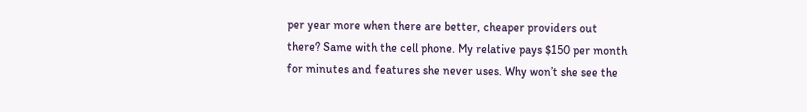per year more when there are better, cheaper providers out there? Same with the cell phone. My relative pays $150 per month for minutes and features she never uses. Why won’t she see the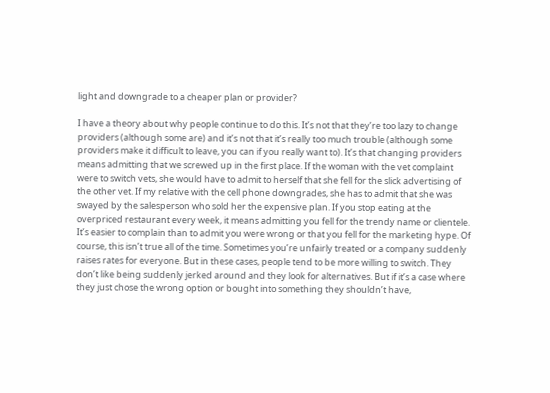light and downgrade to a cheaper plan or provider?

I have a theory about why people continue to do this. It’s not that they’re too lazy to change providers (although some are) and it’s not that it’s really too much trouble (although some providers make it difficult to leave, you can if you really want to). It’s that changing providers means admitting that we screwed up in the first place. If the woman with the vet complaint were to switch vets, she would have to admit to herself that she fell for the slick advertising of the other vet. If my relative with the cell phone downgrades, she has to admit that she was swayed by the salesperson who sold her the expensive plan. If you stop eating at the overpriced restaurant every week, it means admitting you fell for the trendy name or clientele. It’s easier to complain than to admit you were wrong or that you fell for the marketing hype. Of course, this isn’t true all of the time. Sometimes you’re unfairly treated or a company suddenly raises rates for everyone. But in these cases, people tend to be more willing to switch. They don’t like being suddenly jerked around and they look for alternatives. But if it’s a case where they just chose the wrong option or bought into something they shouldn’t have,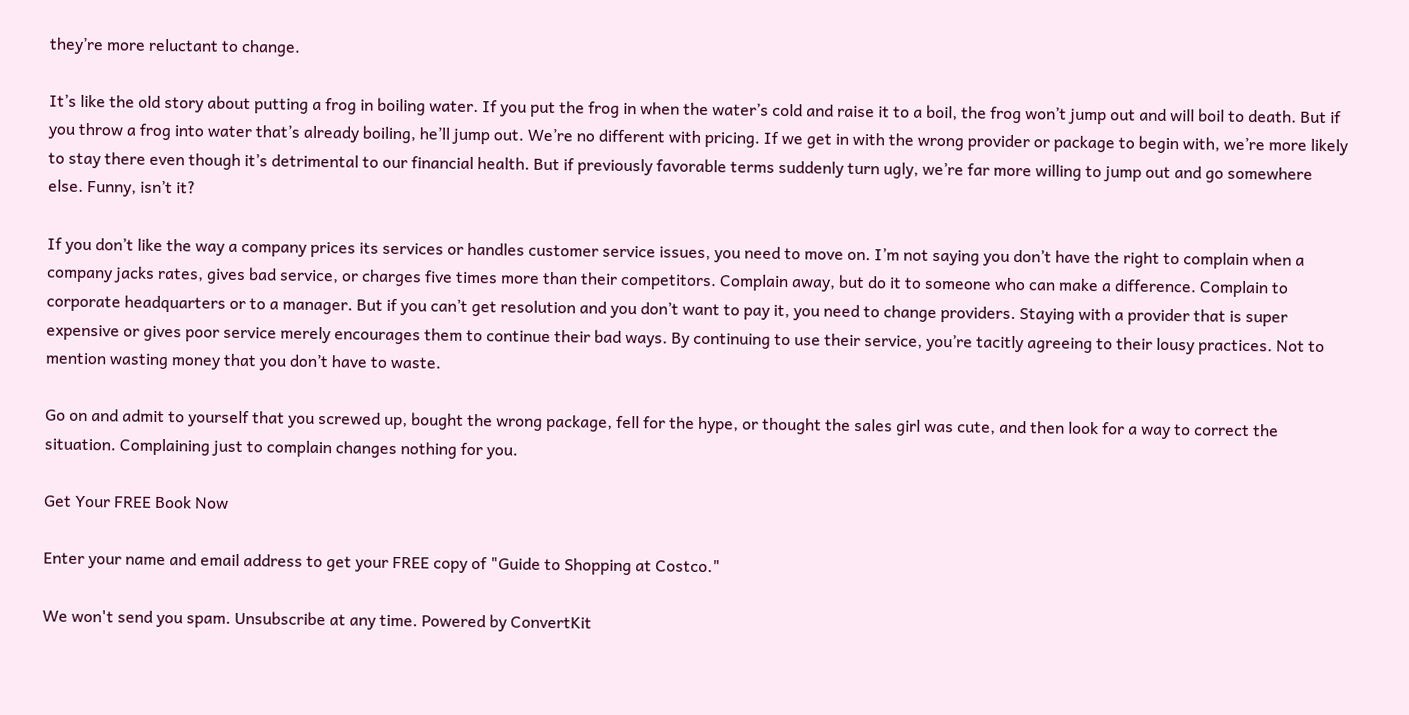they’re more reluctant to change.

It’s like the old story about putting a frog in boiling water. If you put the frog in when the water’s cold and raise it to a boil, the frog won’t jump out and will boil to death. But if you throw a frog into water that’s already boiling, he’ll jump out. We’re no different with pricing. If we get in with the wrong provider or package to begin with, we’re more likely to stay there even though it’s detrimental to our financial health. But if previously favorable terms suddenly turn ugly, we’re far more willing to jump out and go somewhere else. Funny, isn’t it?

If you don’t like the way a company prices its services or handles customer service issues, you need to move on. I’m not saying you don’t have the right to complain when a company jacks rates, gives bad service, or charges five times more than their competitors. Complain away, but do it to someone who can make a difference. Complain to corporate headquarters or to a manager. But if you can’t get resolution and you don’t want to pay it, you need to change providers. Staying with a provider that is super expensive or gives poor service merely encourages them to continue their bad ways. By continuing to use their service, you’re tacitly agreeing to their lousy practices. Not to mention wasting money that you don’t have to waste.

Go on and admit to yourself that you screwed up, bought the wrong package, fell for the hype, or thought the sales girl was cute, and then look for a way to correct the situation. Complaining just to complain changes nothing for you.

Get Your FREE Book Now

Enter your name and email address to get your FREE copy of "Guide to Shopping at Costco."

We won't send you spam. Unsubscribe at any time. Powered by ConvertKit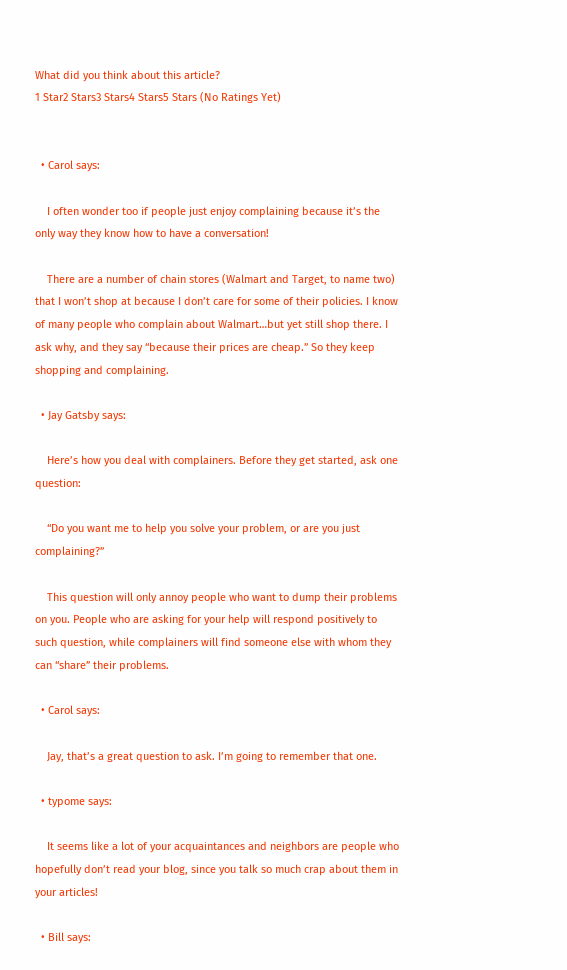What did you think about this article?
1 Star2 Stars3 Stars4 Stars5 Stars (No Ratings Yet)


  • Carol says:

    I often wonder too if people just enjoy complaining because it’s the only way they know how to have a conversation!

    There are a number of chain stores (Walmart and Target, to name two) that I won’t shop at because I don’t care for some of their policies. I know of many people who complain about Walmart…but yet still shop there. I ask why, and they say “because their prices are cheap.” So they keep shopping and complaining.

  • Jay Gatsby says:

    Here’s how you deal with complainers. Before they get started, ask one question:

    “Do you want me to help you solve your problem, or are you just complaining?”

    This question will only annoy people who want to dump their problems on you. People who are asking for your help will respond positively to such question, while complainers will find someone else with whom they can “share” their problems.

  • Carol says:

    Jay, that’s a great question to ask. I’m going to remember that one.

  • typome says:

    It seems like a lot of your acquaintances and neighbors are people who hopefully don’t read your blog, since you talk so much crap about them in your articles!

  • Bill says: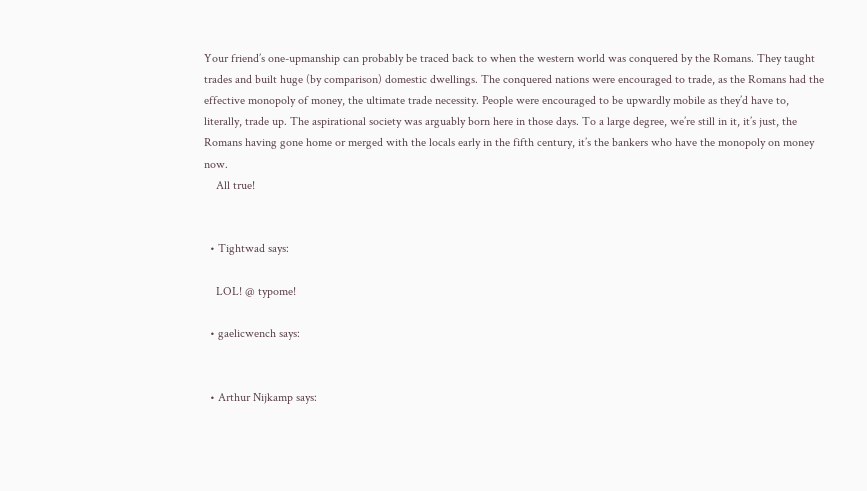Your friend’s one-upmanship can probably be traced back to when the western world was conquered by the Romans. They taught trades and built huge (by comparison) domestic dwellings. The conquered nations were encouraged to trade, as the Romans had the effective monopoly of money, the ultimate trade necessity. People were encouraged to be upwardly mobile as they’d have to, literally, trade up. The aspirational society was arguably born here in those days. To a large degree, we’re still in it, it’s just, the Romans having gone home or merged with the locals early in the fifth century, it’s the bankers who have the monopoly on money now.
    All true!


  • Tightwad says:

    LOL! @ typome!

  • gaelicwench says:


  • Arthur Nijkamp says: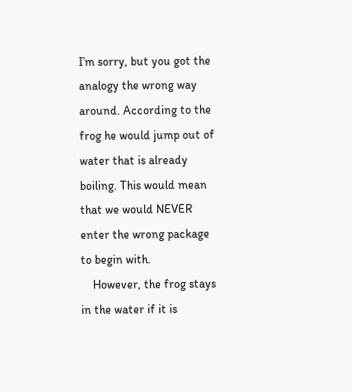I’m sorry, but you got the analogy the wrong way around. According to the frog he would jump out of water that is already boiling. This would mean that we would NEVER enter the wrong package to begin with.
    However, the frog stays in the water if it is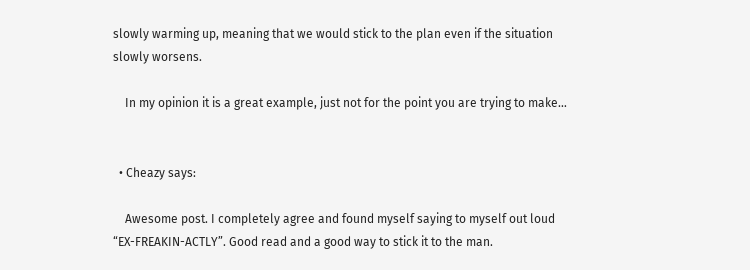slowly warming up, meaning that we would stick to the plan even if the situation slowly worsens.

    In my opinion it is a great example, just not for the point you are trying to make…


  • Cheazy says:

    Awesome post. I completely agree and found myself saying to myself out loud “EX-FREAKIN-ACTLY”. Good read and a good way to stick it to the man.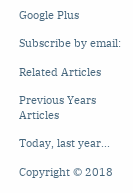Google Plus

Subscribe by email:

Related Articles

Previous Years Articles

Today, last year...

Copyright © 2018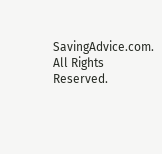SavingAdvice.com. All Rights Reserved.